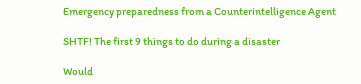Emergency preparedness from a Counterintelligence Agent

SHTF! The first 9 things to do during a disaster

Would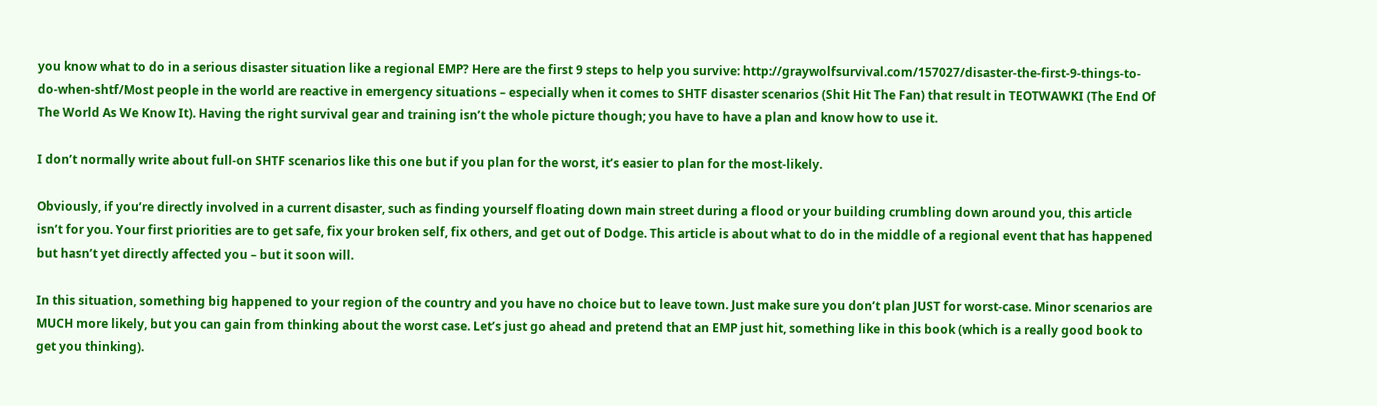you know what to do in a serious disaster situation like a regional EMP? Here are the first 9 steps to help you survive: http://graywolfsurvival.com/157027/disaster-the-first-9-things-to-do-when-shtf/Most people in the world are reactive in emergency situations – especially when it comes to SHTF disaster scenarios (Shit Hit The Fan) that result in TEOTWAWKI (The End Of The World As We Know It). Having the right survival gear and training isn’t the whole picture though; you have to have a plan and know how to use it.

I don’t normally write about full-on SHTF scenarios like this one but if you plan for the worst, it’s easier to plan for the most-likely.

Obviously, if you’re directly involved in a current disaster, such as finding yourself floating down main street during a flood or your building crumbling down around you, this article isn’t for you. Your first priorities are to get safe, fix your broken self, fix others, and get out of Dodge. This article is about what to do in the middle of a regional event that has happened but hasn’t yet directly affected you – but it soon will.

In this situation, something big happened to your region of the country and you have no choice but to leave town. Just make sure you don’t plan JUST for worst-case. Minor scenarios are MUCH more likely, but you can gain from thinking about the worst case. Let’s just go ahead and pretend that an EMP just hit, something like in this book (which is a really good book to get you thinking).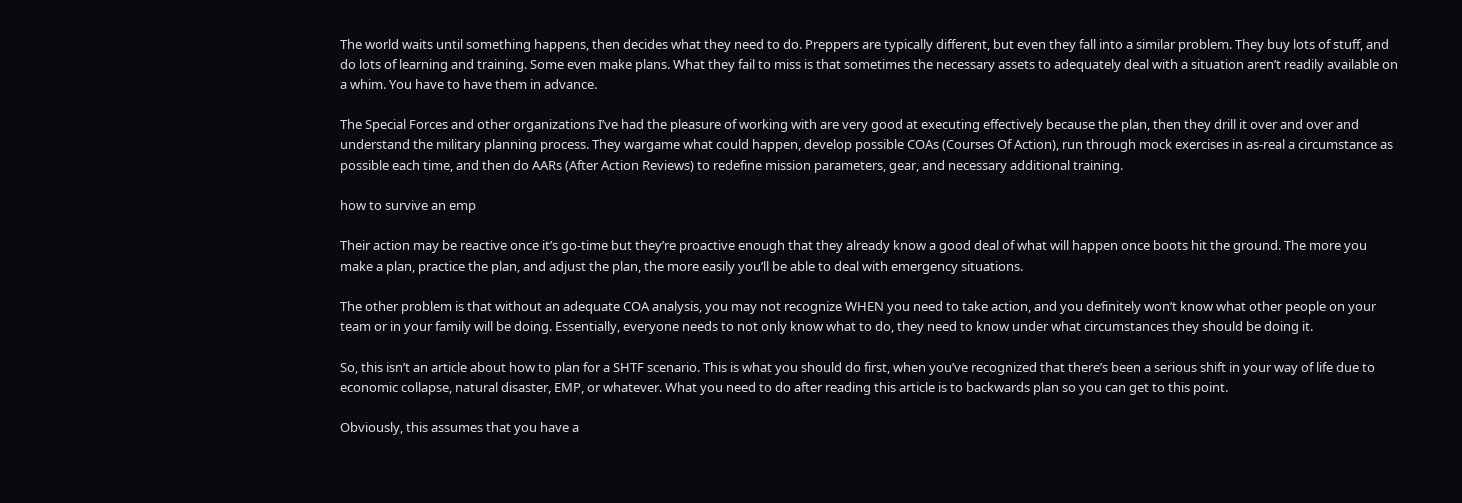The world waits until something happens, then decides what they need to do. Preppers are typically different, but even they fall into a similar problem. They buy lots of stuff, and do lots of learning and training. Some even make plans. What they fail to miss is that sometimes the necessary assets to adequately deal with a situation aren’t readily available on a whim. You have to have them in advance.

The Special Forces and other organizations I’ve had the pleasure of working with are very good at executing effectively because the plan, then they drill it over and over and understand the military planning process. They wargame what could happen, develop possible COAs (Courses Of Action), run through mock exercises in as-real a circumstance as possible each time, and then do AARs (After Action Reviews) to redefine mission parameters, gear, and necessary additional training.

how to survive an emp

Their action may be reactive once it’s go-time but they’re proactive enough that they already know a good deal of what will happen once boots hit the ground. The more you make a plan, practice the plan, and adjust the plan, the more easily you’ll be able to deal with emergency situations.

The other problem is that without an adequate COA analysis, you may not recognize WHEN you need to take action, and you definitely won’t know what other people on your team or in your family will be doing. Essentially, everyone needs to not only know what to do, they need to know under what circumstances they should be doing it.

So, this isn’t an article about how to plan for a SHTF scenario. This is what you should do first, when you’ve recognized that there’s been a serious shift in your way of life due to economic collapse, natural disaster, EMP, or whatever. What you need to do after reading this article is to backwards plan so you can get to this point.

Obviously, this assumes that you have a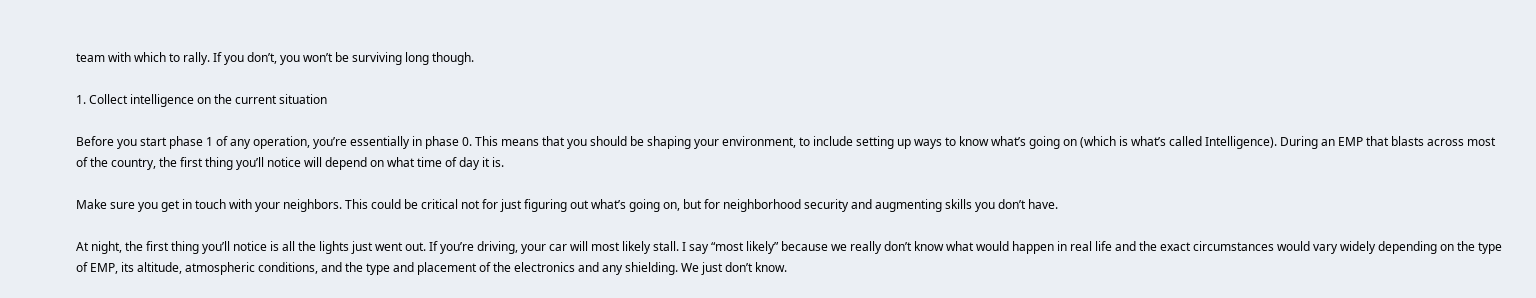team with which to rally. If you don’t, you won’t be surviving long though.

1. Collect intelligence on the current situation

Before you start phase 1 of any operation, you’re essentially in phase 0. This means that you should be shaping your environment, to include setting up ways to know what’s going on (which is what’s called Intelligence). During an EMP that blasts across most of the country, the first thing you’ll notice will depend on what time of day it is.

Make sure you get in touch with your neighbors. This could be critical not for just figuring out what’s going on, but for neighborhood security and augmenting skills you don’t have.

At night, the first thing you’ll notice is all the lights just went out. If you’re driving, your car will most likely stall. I say “most likely” because we really don’t know what would happen in real life and the exact circumstances would vary widely depending on the type of EMP, its altitude, atmospheric conditions, and the type and placement of the electronics and any shielding. We just don’t know.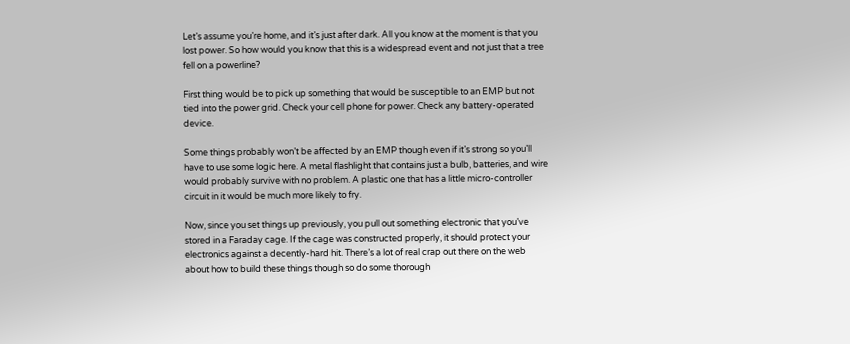Let’s assume you’re home, and it’s just after dark. All you know at the moment is that you lost power. So how would you know that this is a widespread event and not just that a tree fell on a powerline?

First thing would be to pick up something that would be susceptible to an EMP but not tied into the power grid. Check your cell phone for power. Check any battery-operated device.

Some things probably won’t be affected by an EMP though even if it’s strong so you’ll have to use some logic here. A metal flashlight that contains just a bulb, batteries, and wire would probably survive with no problem. A plastic one that has a little micro-controller circuit in it would be much more likely to fry.

Now, since you set things up previously, you pull out something electronic that you’ve stored in a Faraday cage. If the cage was constructed properly, it should protect your electronics against a decently-hard hit. There’s a lot of real crap out there on the web about how to build these things though so do some thorough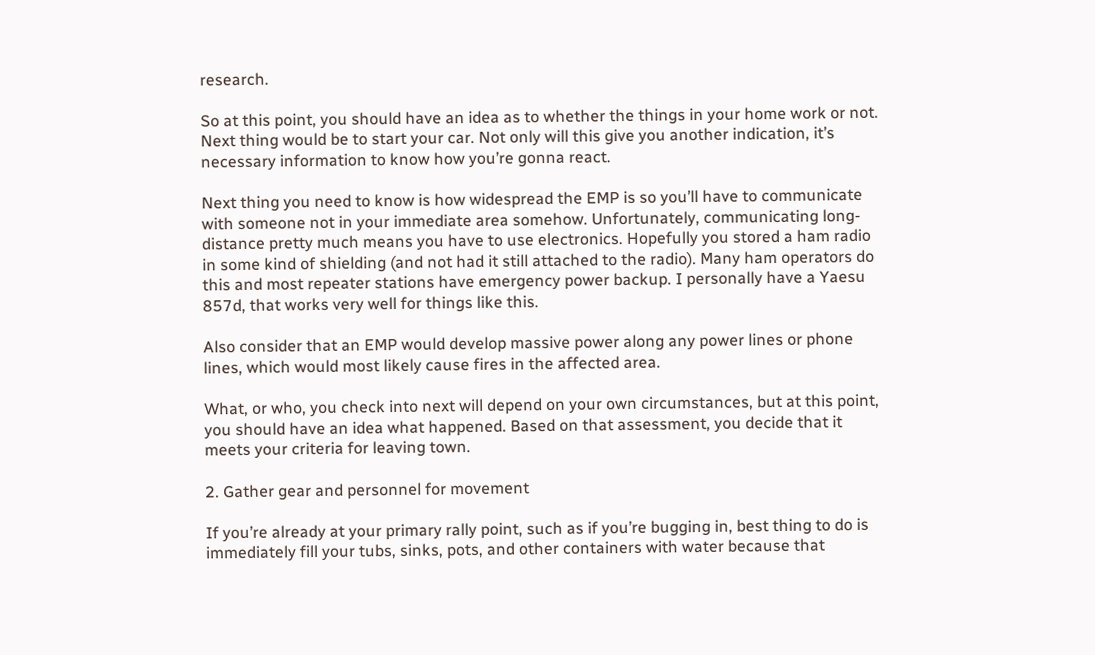research.

So at this point, you should have an idea as to whether the things in your home work or not. Next thing would be to start your car. Not only will this give you another indication, it’s necessary information to know how you’re gonna react.

Next thing you need to know is how widespread the EMP is so you’ll have to communicate with someone not in your immediate area somehow. Unfortunately, communicating long-distance pretty much means you have to use electronics. Hopefully you stored a ham radio in some kind of shielding (and not had it still attached to the radio). Many ham operators do this and most repeater stations have emergency power backup. I personally have a Yaesu 857d, that works very well for things like this.

Also consider that an EMP would develop massive power along any power lines or phone lines, which would most likely cause fires in the affected area.

What, or who, you check into next will depend on your own circumstances, but at this point, you should have an idea what happened. Based on that assessment, you decide that it meets your criteria for leaving town.

2. Gather gear and personnel for movement

If you’re already at your primary rally point, such as if you’re bugging in, best thing to do is immediately fill your tubs, sinks, pots, and other containers with water because that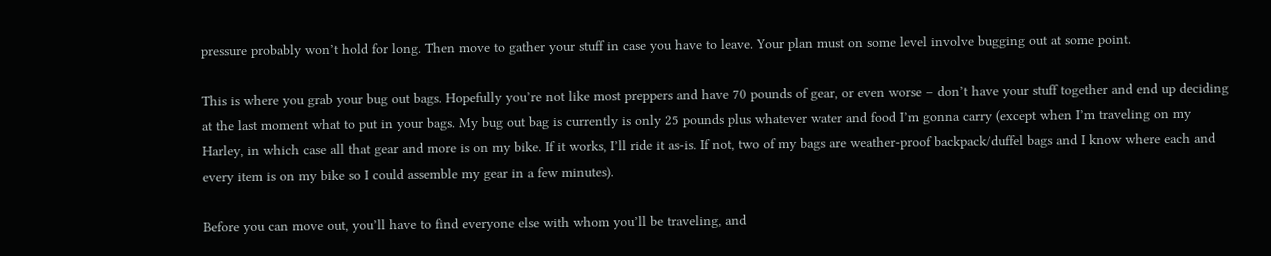pressure probably won’t hold for long. Then move to gather your stuff in case you have to leave. Your plan must on some level involve bugging out at some point.

This is where you grab your bug out bags. Hopefully you’re not like most preppers and have 70 pounds of gear, or even worse – don’t have your stuff together and end up deciding at the last moment what to put in your bags. My bug out bag is currently is only 25 pounds plus whatever water and food I’m gonna carry (except when I’m traveling on my Harley, in which case all that gear and more is on my bike. If it works, I’ll ride it as-is. If not, two of my bags are weather-proof backpack/duffel bags and I know where each and every item is on my bike so I could assemble my gear in a few minutes).

Before you can move out, you’ll have to find everyone else with whom you’ll be traveling, and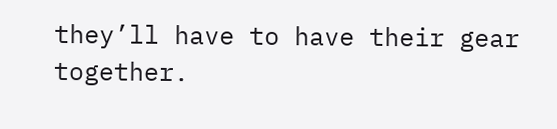they’ll have to have their gear together.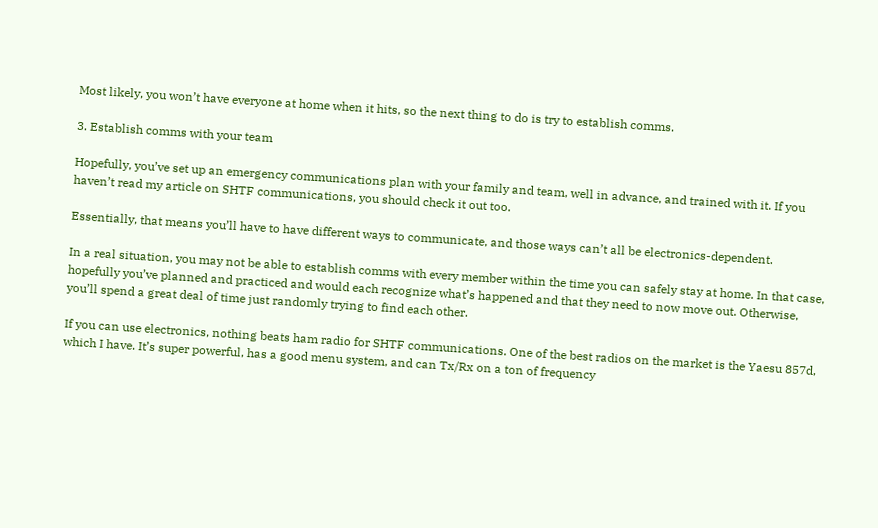Most likely, you won’t have everyone at home when it hits, so the next thing to do is try to establish comms.

3. Establish comms with your team

Hopefully, you’ve set up an emergency communications plan with your family and team, well in advance, and trained with it. If you haven’t read my article on SHTF communications, you should check it out too.

Essentially, that means you’ll have to have different ways to communicate, and those ways can’t all be electronics-dependent.

In a real situation, you may not be able to establish comms with every member within the time you can safely stay at home. In that case, hopefully you’ve planned and practiced and would each recognize what’s happened and that they need to now move out. Otherwise, you’ll spend a great deal of time just randomly trying to find each other.

If you can use electronics, nothing beats ham radio for SHTF communications. One of the best radios on the market is the Yaesu 857d, which I have. It’s super powerful, has a good menu system, and can Tx/Rx on a ton of frequency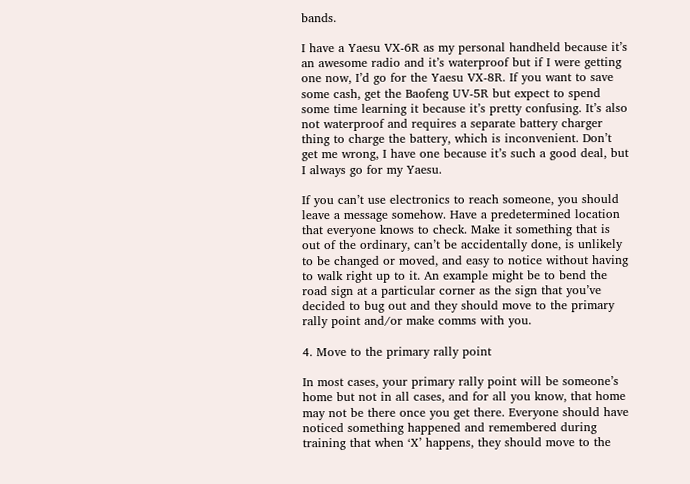bands.

I have a Yaesu VX-6R as my personal handheld because it’s an awesome radio and it’s waterproof but if I were getting one now, I’d go for the Yaesu VX-8R. If you want to save some cash, get the Baofeng UV-5R but expect to spend some time learning it because it’s pretty confusing. It’s also not waterproof and requires a separate battery charger thing to charge the battery, which is inconvenient. Don’t get me wrong, I have one because it’s such a good deal, but I always go for my Yaesu.

If you can’t use electronics to reach someone, you should leave a message somehow. Have a predetermined location that everyone knows to check. Make it something that is out of the ordinary, can’t be accidentally done, is unlikely to be changed or moved, and easy to notice without having to walk right up to it. An example might be to bend the road sign at a particular corner as the sign that you’ve decided to bug out and they should move to the primary rally point and/or make comms with you.

4. Move to the primary rally point

In most cases, your primary rally point will be someone’s home but not in all cases, and for all you know, that home may not be there once you get there. Everyone should have noticed something happened and remembered during training that when ‘X’ happens, they should move to the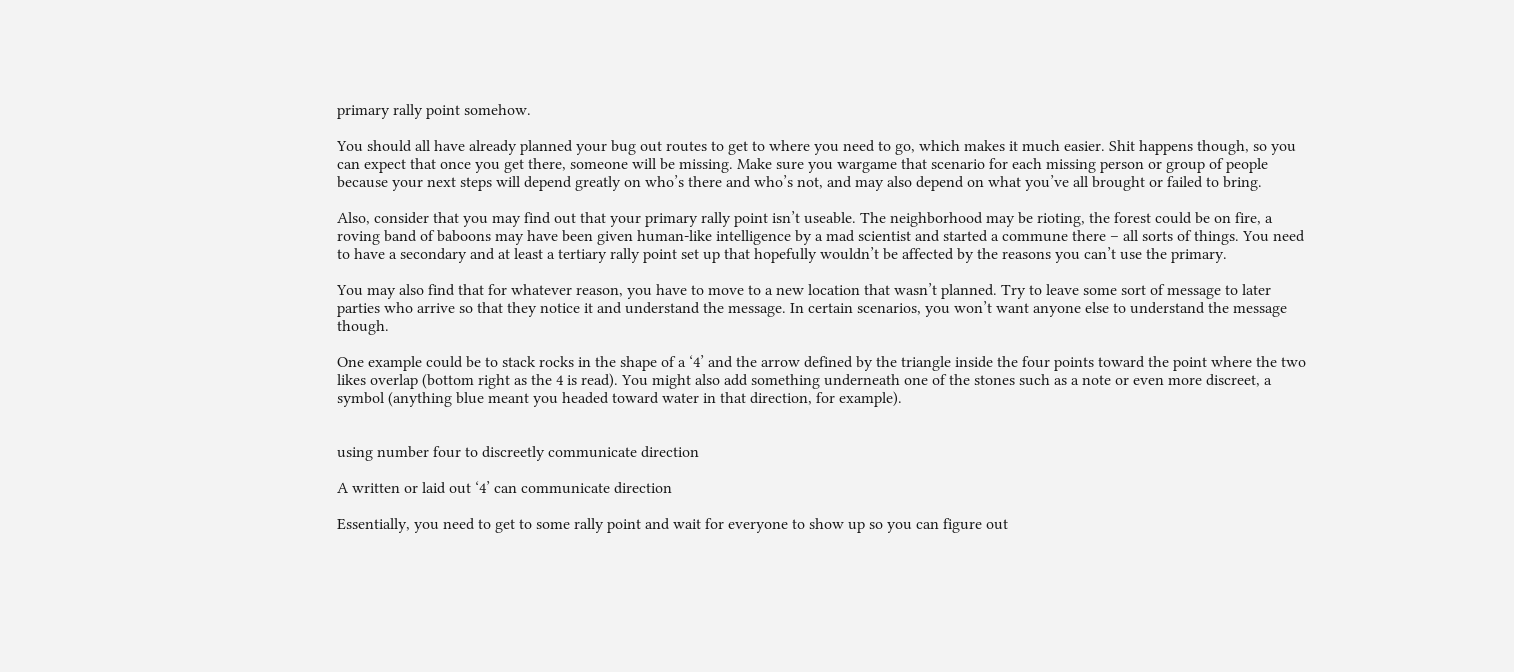primary rally point somehow.

You should all have already planned your bug out routes to get to where you need to go, which makes it much easier. Shit happens though, so you can expect that once you get there, someone will be missing. Make sure you wargame that scenario for each missing person or group of people because your next steps will depend greatly on who’s there and who’s not, and may also depend on what you’ve all brought or failed to bring.

Also, consider that you may find out that your primary rally point isn’t useable. The neighborhood may be rioting, the forest could be on fire, a roving band of baboons may have been given human-like intelligence by a mad scientist and started a commune there – all sorts of things. You need to have a secondary and at least a tertiary rally point set up that hopefully wouldn’t be affected by the reasons you can’t use the primary.

You may also find that for whatever reason, you have to move to a new location that wasn’t planned. Try to leave some sort of message to later parties who arrive so that they notice it and understand the message. In certain scenarios, you won’t want anyone else to understand the message though.

One example could be to stack rocks in the shape of a ‘4’ and the arrow defined by the triangle inside the four points toward the point where the two likes overlap (bottom right as the 4 is read). You might also add something underneath one of the stones such as a note or even more discreet, a symbol (anything blue meant you headed toward water in that direction, for example).


using number four to discreetly communicate direction

A written or laid out ‘4’ can communicate direction

Essentially, you need to get to some rally point and wait for everyone to show up so you can figure out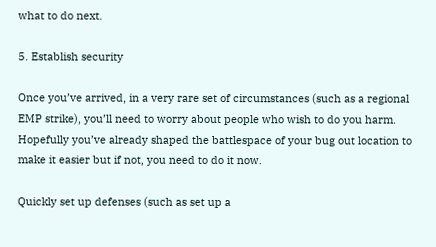what to do next.

5. Establish security

Once you’ve arrived, in a very rare set of circumstances (such as a regional EMP strike), you’ll need to worry about people who wish to do you harm. Hopefully you’ve already shaped the battlespace of your bug out location to make it easier but if not, you need to do it now.

Quickly set up defenses (such as set up a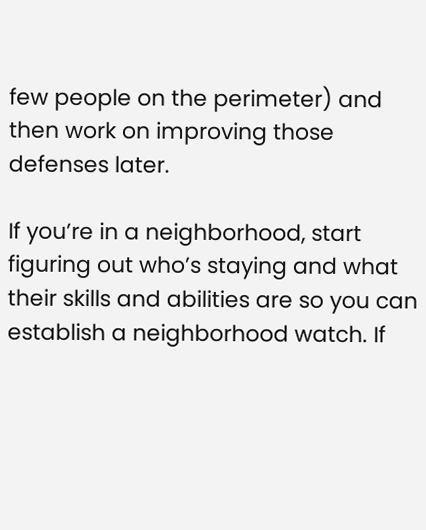few people on the perimeter) and then work on improving those defenses later.

If you’re in a neighborhood, start figuring out who’s staying and what their skills and abilities are so you can establish a neighborhood watch. If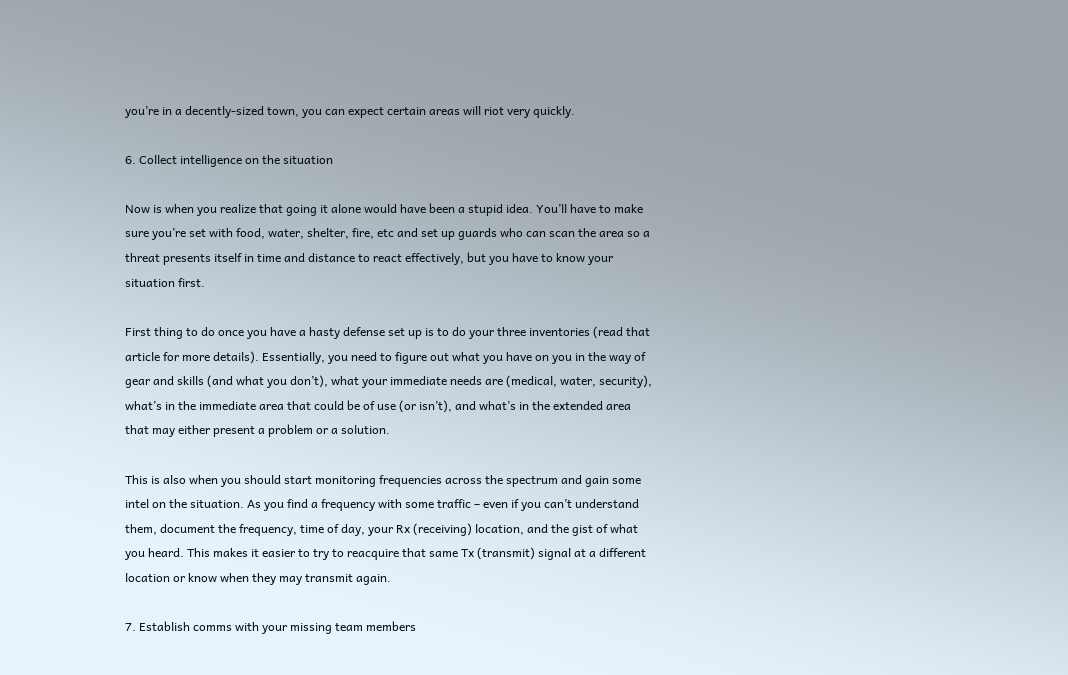you’re in a decently-sized town, you can expect certain areas will riot very quickly.

6. Collect intelligence on the situation

Now is when you realize that going it alone would have been a stupid idea. You’ll have to make sure you’re set with food, water, shelter, fire, etc and set up guards who can scan the area so a threat presents itself in time and distance to react effectively, but you have to know your situation first.

First thing to do once you have a hasty defense set up is to do your three inventories (read that article for more details). Essentially, you need to figure out what you have on you in the way of gear and skills (and what you don’t), what your immediate needs are (medical, water, security), what’s in the immediate area that could be of use (or isn’t), and what’s in the extended area that may either present a problem or a solution.

This is also when you should start monitoring frequencies across the spectrum and gain some intel on the situation. As you find a frequency with some traffic – even if you can’t understand them, document the frequency, time of day, your Rx (receiving) location, and the gist of what you heard. This makes it easier to try to reacquire that same Tx (transmit) signal at a different location or know when they may transmit again.

7. Establish comms with your missing team members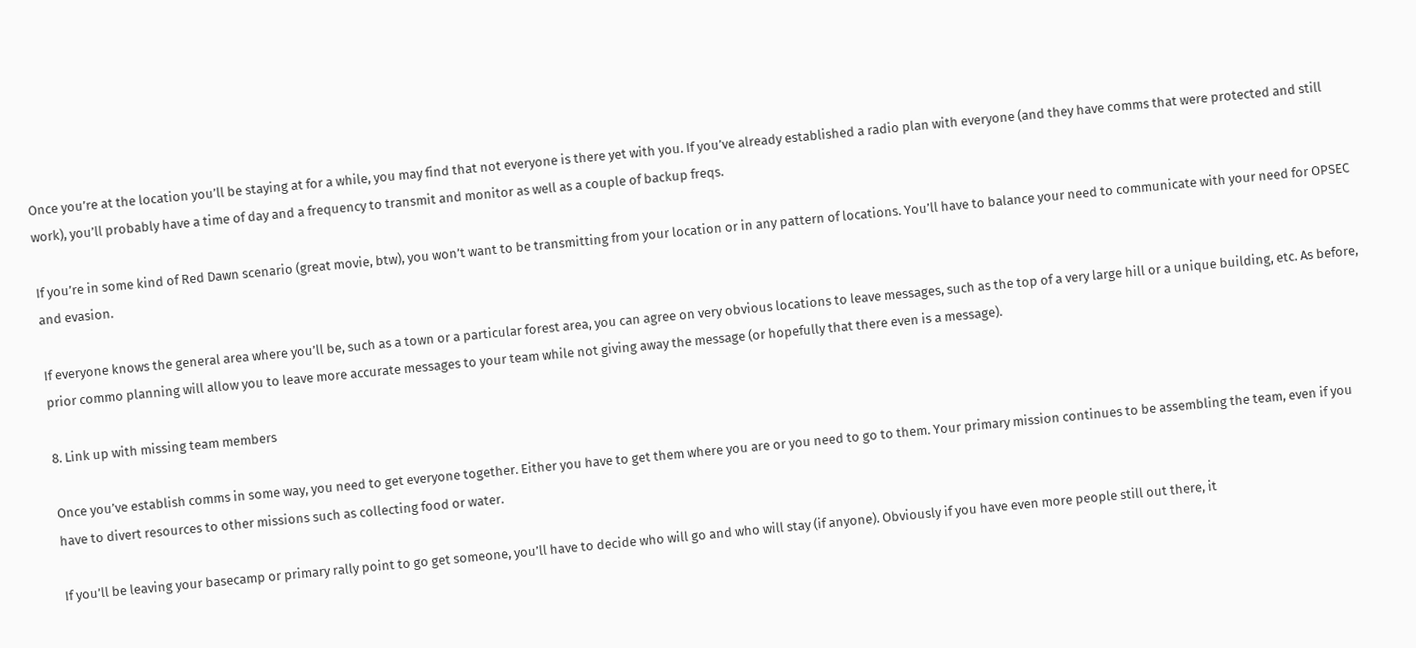Once you’re at the location you’ll be staying at for a while, you may find that not everyone is there yet with you. If you’ve already established a radio plan with everyone (and they have comms that were protected and still work), you’ll probably have a time of day and a frequency to transmit and monitor as well as a couple of backup freqs.

If you’re in some kind of Red Dawn scenario (great movie, btw), you won’t want to be transmitting from your location or in any pattern of locations. You’ll have to balance your need to communicate with your need for OPSEC and evasion.

If everyone knows the general area where you’ll be, such as a town or a particular forest area, you can agree on very obvious locations to leave messages, such as the top of a very large hill or a unique building, etc. As before, prior commo planning will allow you to leave more accurate messages to your team while not giving away the message (or hopefully that there even is a message).

8. Link up with missing team members

Once you’ve establish comms in some way, you need to get everyone together. Either you have to get them where you are or you need to go to them. Your primary mission continues to be assembling the team, even if you have to divert resources to other missions such as collecting food or water.

If you’ll be leaving your basecamp or primary rally point to go get someone, you’ll have to decide who will go and who will stay (if anyone). Obviously if you have even more people still out there, it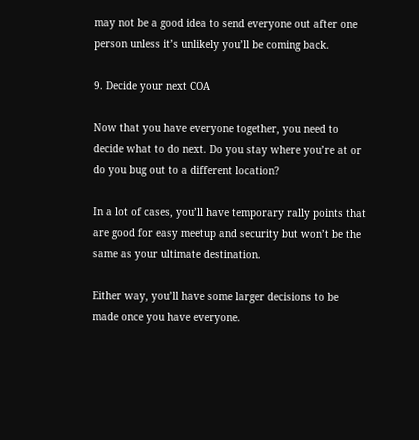may not be a good idea to send everyone out after one person unless it’s unlikely you’ll be coming back.

9. Decide your next COA

Now that you have everyone together, you need to decide what to do next. Do you stay where you’re at or do you bug out to a different location?

In a lot of cases, you’ll have temporary rally points that are good for easy meetup and security but won’t be the same as your ultimate destination.

Either way, you’ll have some larger decisions to be made once you have everyone.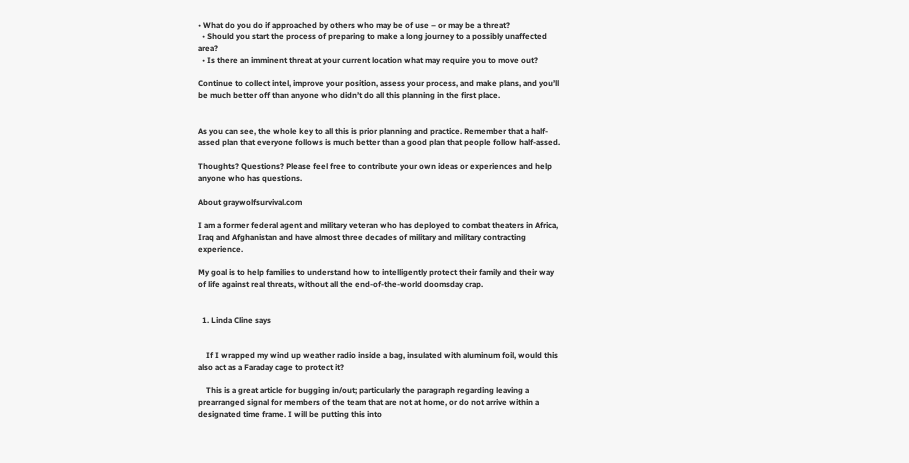• What do you do if approached by others who may be of use – or may be a threat?
  • Should you start the process of preparing to make a long journey to a possibly unaffected area?
  • Is there an imminent threat at your current location what may require you to move out?

Continue to collect intel, improve your position, assess your process, and make plans, and you’ll be much better off than anyone who didn’t do all this planning in the first place.


As you can see, the whole key to all this is prior planning and practice. Remember that a half-assed plan that everyone follows is much better than a good plan that people follow half-assed.

Thoughts? Questions? Please feel free to contribute your own ideas or experiences and help anyone who has questions.

About graywolfsurvival.com

I am a former federal agent and military veteran who has deployed to combat theaters in Africa, Iraq and Afghanistan and have almost three decades of military and military contracting experience.

My goal is to help families to understand how to intelligently protect their family and their way of life against real threats, without all the end-of-the-world doomsday crap.


  1. Linda Cline says


    If I wrapped my wind up weather radio inside a bag, insulated with aluminum foil, would this also act as a Faraday cage to protect it?

    This is a great article for bugging in/out; particularly the paragraph regarding leaving a prearranged signal for members of the team that are not at home, or do not arrive within a designated time frame. I will be putting this into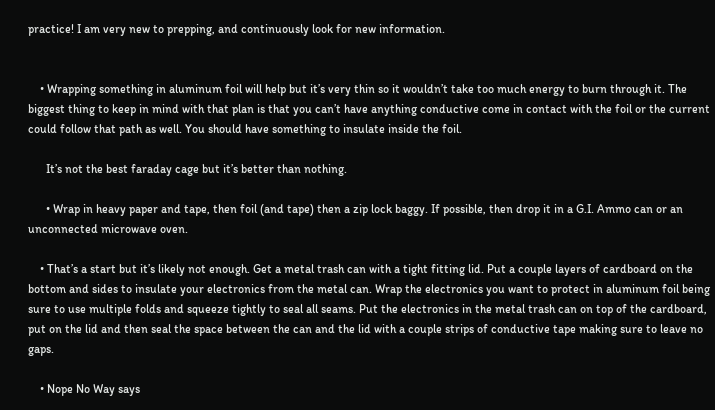practice! I am very new to prepping, and continuously look for new information.


    • Wrapping something in aluminum foil will help but it’s very thin so it wouldn’t take too much energy to burn through it. The biggest thing to keep in mind with that plan is that you can’t have anything conductive come in contact with the foil or the current could follow that path as well. You should have something to insulate inside the foil.

      It’s not the best faraday cage but it’s better than nothing.

      • Wrap in heavy paper and tape, then foil (and tape) then a zip lock baggy. If possible, then drop it in a G.I. Ammo can or an unconnected microwave oven.

    • That’s a start but it’s likely not enough. Get a metal trash can with a tight fitting lid. Put a couple layers of cardboard on the bottom and sides to insulate your electronics from the metal can. Wrap the electronics you want to protect in aluminum foil being sure to use multiple folds and squeeze tightly to seal all seams. Put the electronics in the metal trash can on top of the cardboard, put on the lid and then seal the space between the can and the lid with a couple strips of conductive tape making sure to leave no gaps.

    • Nope No Way says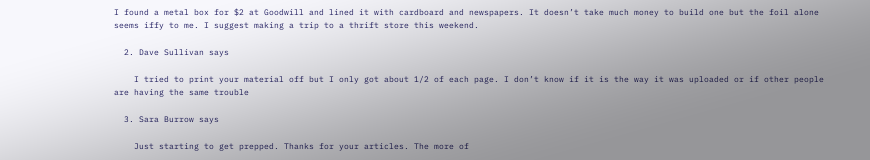I found a metal box for $2 at Goodwill and lined it with cardboard and newspapers. It doesn’t take much money to build one but the foil alone seems iffy to me. I suggest making a trip to a thrift store this weekend.

  2. Dave Sullivan says

    I tried to print your material off but I only got about 1/2 of each page. I don’t know if it is the way it was uploaded or if other people are having the same trouble

  3. Sara Burrow says

    Just starting to get prepped. Thanks for your articles. The more of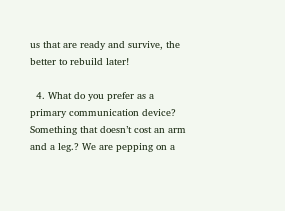us that are ready and survive, the better to rebuild later!

  4. What do you prefer as a primary communication device? Something that doesn’t cost an arm and a leg.? We are pepping on a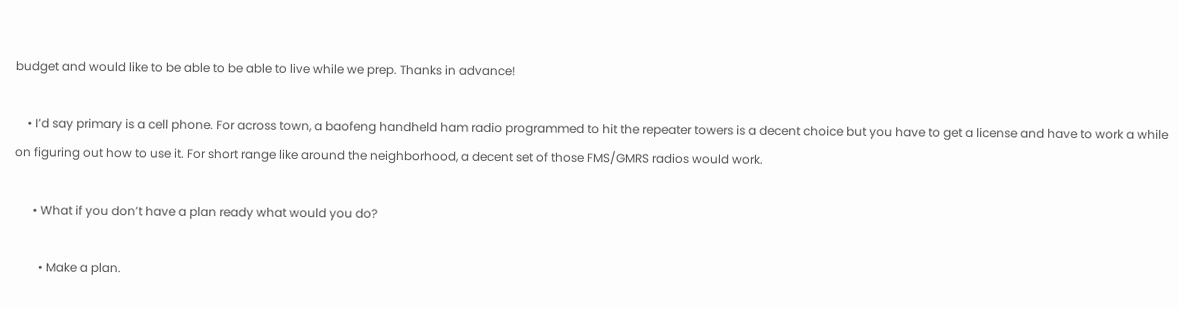budget and would like to be able to be able to live while we prep. Thanks in advance!

    • I’d say primary is a cell phone. For across town, a baofeng handheld ham radio programmed to hit the repeater towers is a decent choice but you have to get a license and have to work a while on figuring out how to use it. For short range like around the neighborhood, a decent set of those FMS/GMRS radios would work.

      • What if you don’t have a plan ready what would you do?

        • Make a plan.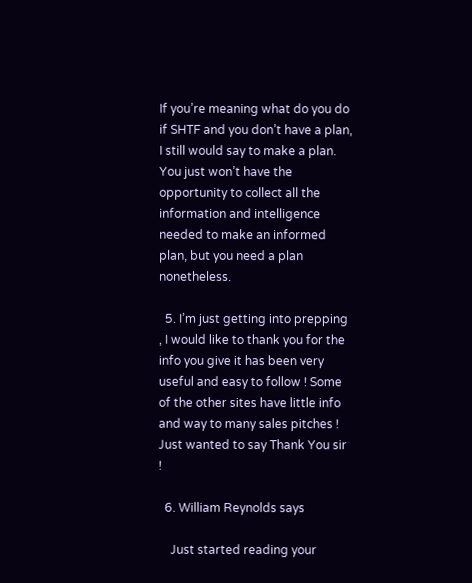If you’re meaning what do you do if SHTF and you don’t have a plan, I still would say to make a plan. You just won’t have the opportunity to collect all the information and intelligence needed to make an informed plan, but you need a plan nonetheless.

  5. I’m just getting into prepping , I would like to thank you for the info you give it has been very useful and easy to follow ! Some of the other sites have little info and way to many sales pitches ! Just wanted to say Thank You sir !

  6. William Reynolds says

    Just started reading your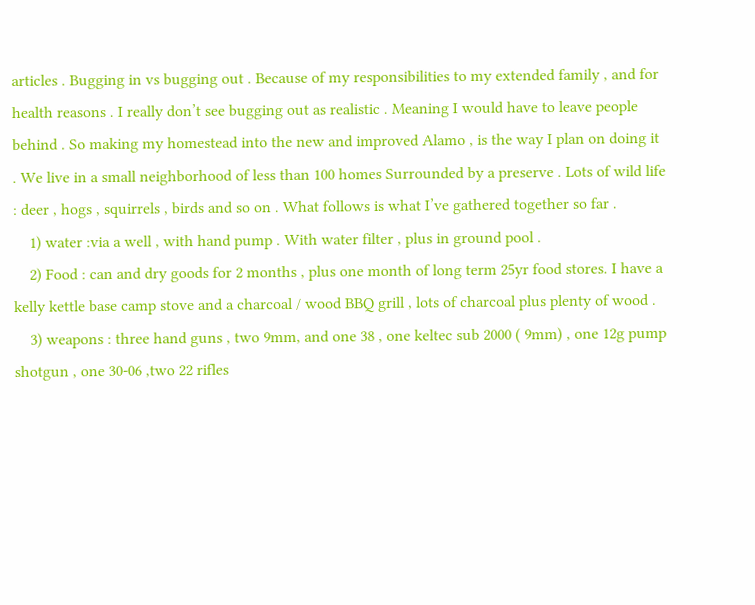articles . Bugging in vs bugging out . Because of my responsibilities to my extended family , and for health reasons . I really don’t see bugging out as realistic . Meaning I would have to leave people behind . So making my homestead into the new and improved Alamo , is the way I plan on doing it . We live in a small neighborhood of less than 100 homes Surrounded by a preserve . Lots of wild life : deer , hogs , squirrels , birds and so on . What follows is what I’ve gathered together so far .
    1) water :via a well , with hand pump . With water filter , plus in ground pool .
    2) Food : can and dry goods for 2 months , plus one month of long term 25yr food stores. I have a kelly kettle base camp stove and a charcoal / wood BBQ grill , lots of charcoal plus plenty of wood .
    3) weapons : three hand guns , two 9mm, and one 38 , one keltec sub 2000 ( 9mm) , one 12g pump shotgun , one 30-06 ,two 22 rifles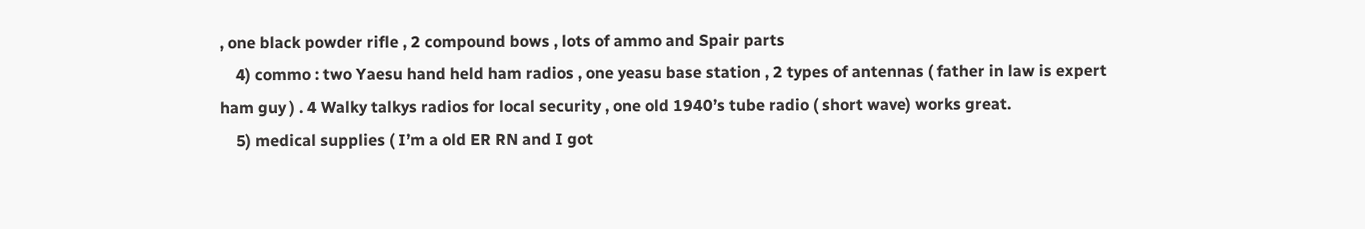, one black powder rifle , 2 compound bows , lots of ammo and Spair parts
    4) commo : two Yaesu hand held ham radios , one yeasu base station , 2 types of antennas ( father in law is expert ham guy ) . 4 Walky talkys radios for local security , one old 1940’s tube radio ( short wave) works great.
    5) medical supplies ( I’m a old ER RN and I got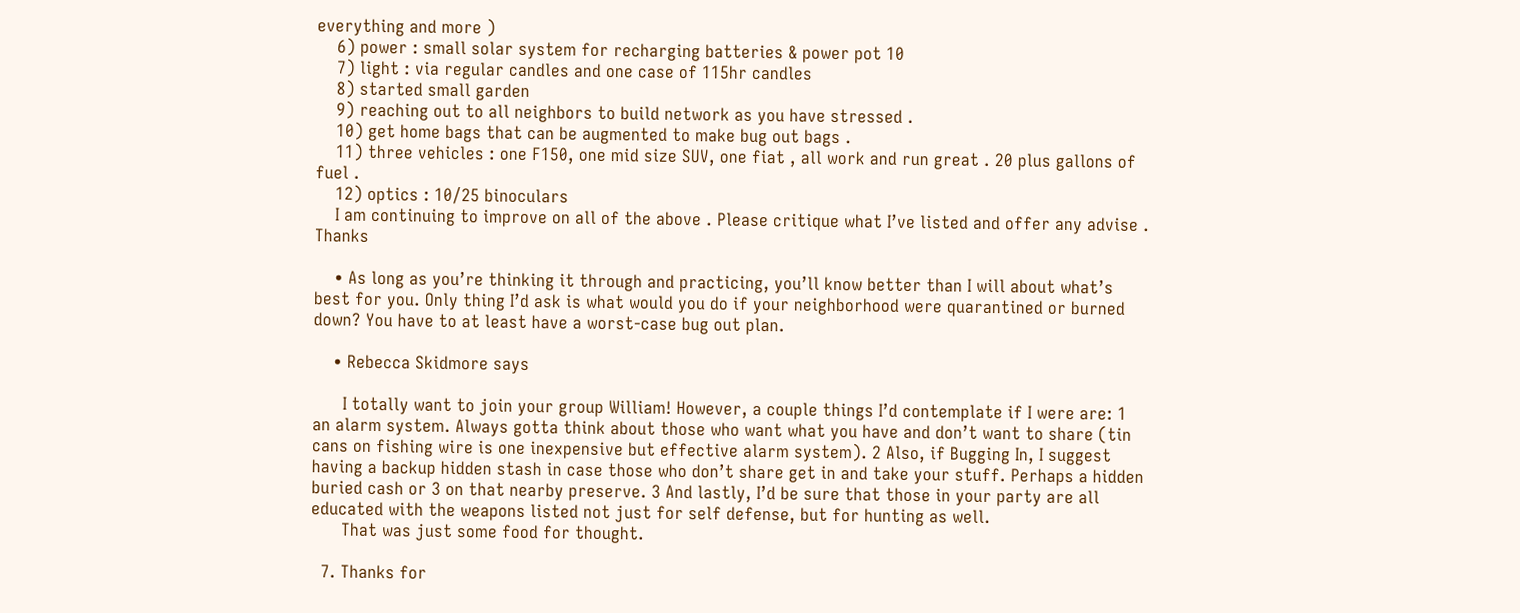everything and more )
    6) power : small solar system for recharging batteries & power pot 10
    7) light : via regular candles and one case of 115hr candles
    8) started small garden
    9) reaching out to all neighbors to build network as you have stressed .
    10) get home bags that can be augmented to make bug out bags .
    11) three vehicles : one F150, one mid size SUV, one fiat , all work and run great . 20 plus gallons of fuel .
    12) optics : 10/25 binoculars
    I am continuing to improve on all of the above . Please critique what I’ve listed and offer any advise . Thanks

    • As long as you’re thinking it through and practicing, you’ll know better than I will about what’s best for you. Only thing I’d ask is what would you do if your neighborhood were quarantined or burned down? You have to at least have a worst-case bug out plan.

    • Rebecca Skidmore says

      I totally want to join your group William! However, a couple things I’d contemplate if I were are: 1 an alarm system. Always gotta think about those who want what you have and don’t want to share (tin cans on fishing wire is one inexpensive but effective alarm system). 2 Also, if Bugging In, I suggest having a backup hidden stash in case those who don’t share get in and take your stuff. Perhaps a hidden buried cash or 3 on that nearby preserve. 3 And lastly, I’d be sure that those in your party are all educated with the weapons listed not just for self defense, but for hunting as well.
      That was just some food for thought.

  7. Thanks for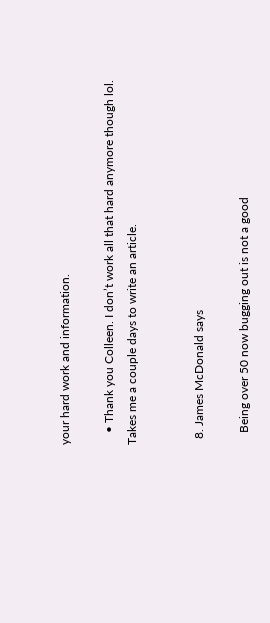your hard work and information.

    • Thank you Colleen. I don’t work all that hard anymore though lol. Takes me a couple days to write an article.


  8. James McDonald says

    Being over 50 now bugging out is not a good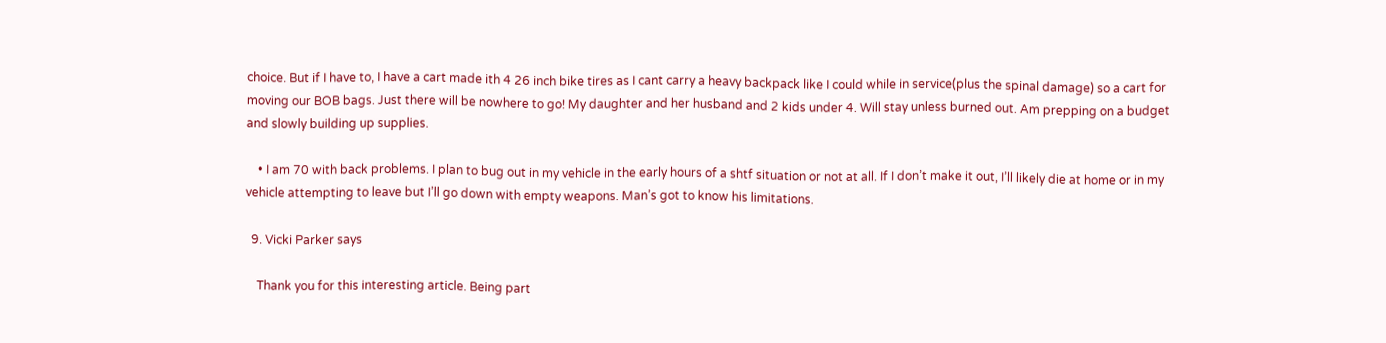choice. But if I have to, I have a cart made ith 4 26 inch bike tires as I cant carry a heavy backpack like I could while in service(plus the spinal damage) so a cart for moving our BOB bags. Just there will be nowhere to go! My daughter and her husband and 2 kids under 4. Will stay unless burned out. Am prepping on a budget and slowly building up supplies.

    • I am 70 with back problems. I plan to bug out in my vehicle in the early hours of a shtf situation or not at all. If I don’t make it out, I’ll likely die at home or in my vehicle attempting to leave but I’ll go down with empty weapons. Man’s got to know his limitations.

  9. Vicki Parker says

    Thank you for this interesting article. Being part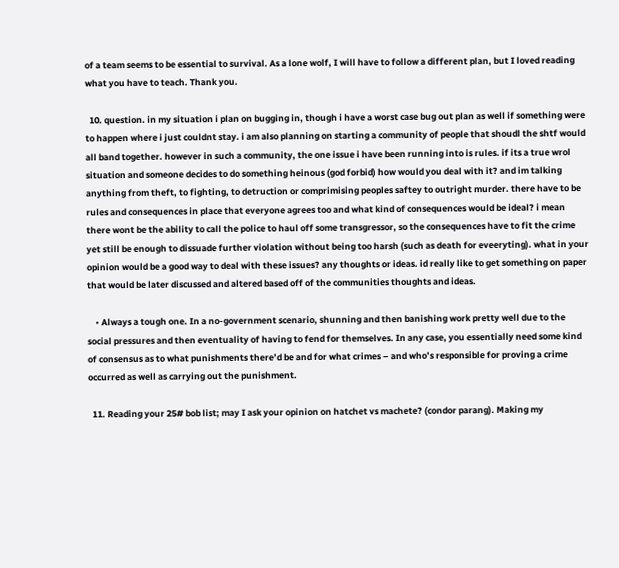of a team seems to be essential to survival. As a lone wolf, I will have to follow a different plan, but I loved reading what you have to teach. Thank you.

  10. question. in my situation i plan on bugging in, though i have a worst case bug out plan as well if something were to happen where i just couldnt stay. i am also planning on starting a community of people that shoudl the shtf would all band together. however in such a community, the one issue i have been running into is rules. if its a true wrol situation and someone decides to do something heinous (god forbid) how would you deal with it? and im talking anything from theft, to fighting, to detruction or comprimising peoples saftey to outright murder. there have to be rules and consequences in place that everyone agrees too and what kind of consequences would be ideal? i mean there wont be the ability to call the police to haul off some transgressor, so the consequences have to fit the crime yet still be enough to dissuade further violation without being too harsh (such as death for eveeryting). what in your opinion would be a good way to deal with these issues? any thoughts or ideas. id really like to get something on paper that would be later discussed and altered based off of the communities thoughts and ideas.

    • Always a tough one. In a no-government scenario, shunning and then banishing work pretty well due to the social pressures and then eventuality of having to fend for themselves. In any case, you essentially need some kind of consensus as to what punishments there’d be and for what crimes – and who’s responsible for proving a crime occurred as well as carrying out the punishment.

  11. Reading your 25# bob list; may I ask your opinion on hatchet vs machete? (condor parang). Making my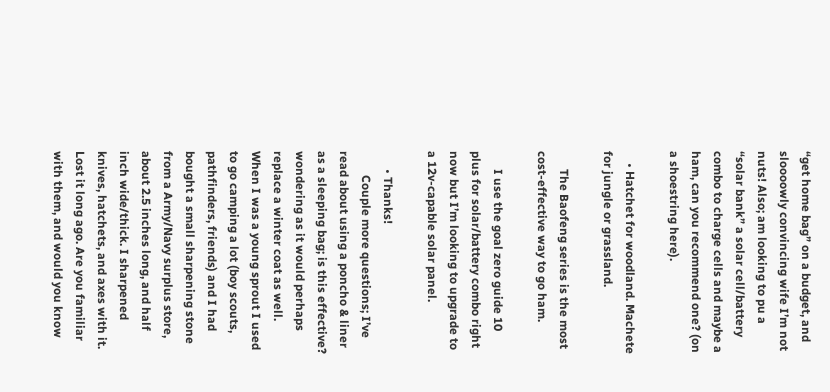“get home bag” on a budget, and sloooowly convincing wife I’m not nuts! Also; am looking to pu a “solar bank” a solar cell/battery combo to charge cells and maybe a ham, can you recommend one? (on a shoestring here).

    • Hatchet for woodland. Machete for jungle or grassland.

      The Baofeng series is the most cost-effective way to go ham.

      I use the goal zero guide 10 plus for solar/battery combo right now but I’m looking to upgrade to a 12v-capable solar panel.

      • Thanks!
        Couple more questions; I’ve read about using a poncho & liner as a sleeping bag; is this effective? wondering as it would perhaps replace a winter coat as well. When I was a young sprout I used to go camping a lot (boy scouts, pathfinders, friends) and I had bought a small sharpening stone from a Army/Navy surplus store, about 2.5 inches long, and half inch wide/thick. I sharpened knives, hatchets, and axes with it. Lost it long ago. Are you familiar with them, and would you know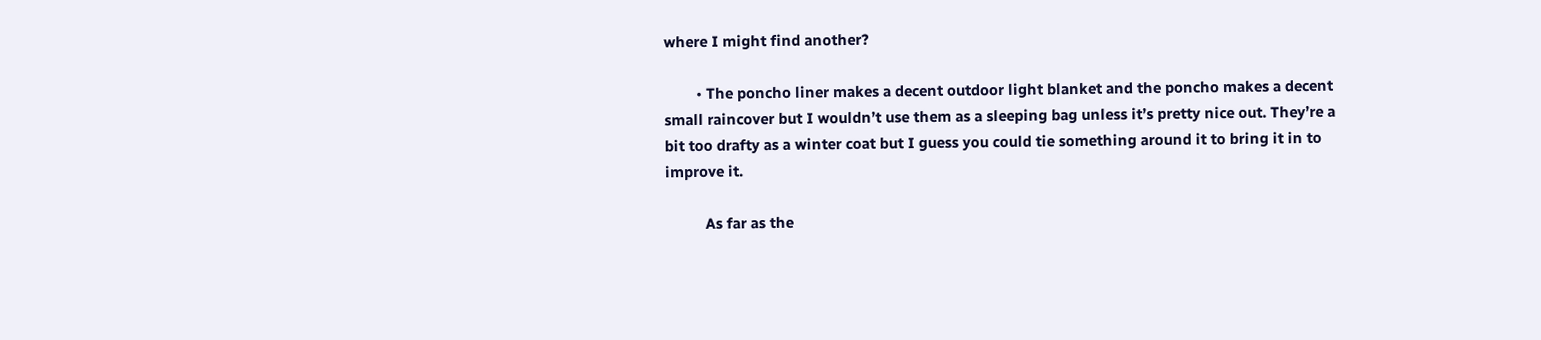where I might find another?

        • The poncho liner makes a decent outdoor light blanket and the poncho makes a decent small raincover but I wouldn’t use them as a sleeping bag unless it’s pretty nice out. They’re a bit too drafty as a winter coat but I guess you could tie something around it to bring it in to improve it.

          As far as the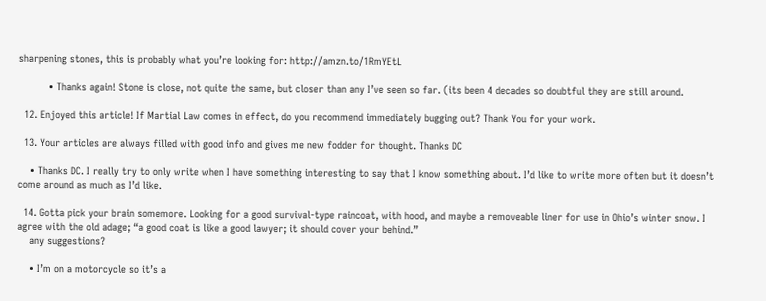sharpening stones, this is probably what you’re looking for: http://amzn.to/1RmYEtL

          • Thanks again! Stone is close, not quite the same, but closer than any I’ve seen so far. (its been 4 decades so doubtful they are still around.

  12. Enjoyed this article! If Martial Law comes in effect, do you recommend immediately bugging out? Thank You for your work.

  13. Your articles are always filled with good info and gives me new fodder for thought. Thanks DC

    • Thanks DC. I really try to only write when I have something interesting to say that I know something about. I’d like to write more often but it doesn’t come around as much as I’d like.

  14. Gotta pick your brain somemore. Looking for a good survival-type raincoat, with hood, and maybe a removeable liner for use in Ohio’s winter snow. I agree with the old adage; “a good coat is like a good lawyer; it should cover your behind.”
    any suggestions?

    • I’m on a motorcycle so it’s a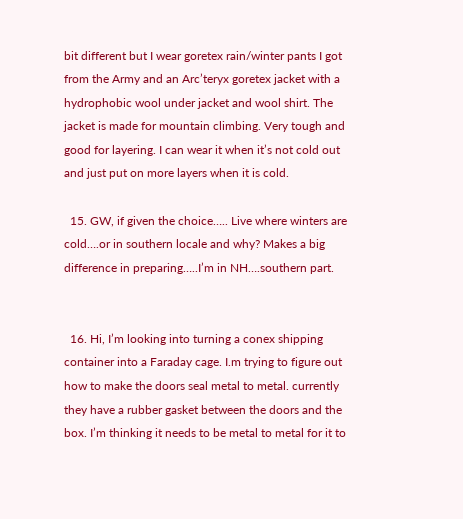bit different but I wear goretex rain/winter pants I got from the Army and an Arc’teryx goretex jacket with a hydrophobic wool under jacket and wool shirt. The jacket is made for mountain climbing. Very tough and good for layering. I can wear it when it’s not cold out and just put on more layers when it is cold.

  15. GW, if given the choice….. Live where winters are cold….or in southern locale and why? Makes a big difference in preparing…..I’m in NH….southern part.


  16. Hi, I’m looking into turning a conex shipping container into a Faraday cage. I.m trying to figure out how to make the doors seal metal to metal. currently they have a rubber gasket between the doors and the box. I’m thinking it needs to be metal to metal for it to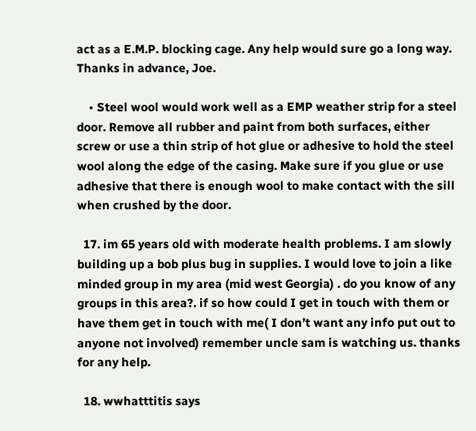act as a E.M.P. blocking cage. Any help would sure go a long way. Thanks in advance, Joe.

    • Steel wool would work well as a EMP weather strip for a steel door. Remove all rubber and paint from both surfaces, either screw or use a thin strip of hot glue or adhesive to hold the steel wool along the edge of the casing. Make sure if you glue or use adhesive that there is enough wool to make contact with the sill when crushed by the door.

  17. im 65 years old with moderate health problems. I am slowly building up a bob plus bug in supplies. I would love to join a like minded group in my area (mid west Georgia) . do you know of any groups in this area?. if so how could I get in touch with them or have them get in touch with me( I don’t want any info put out to anyone not involved) remember uncle sam is watching us. thanks for any help.

  18. wwhatttitis says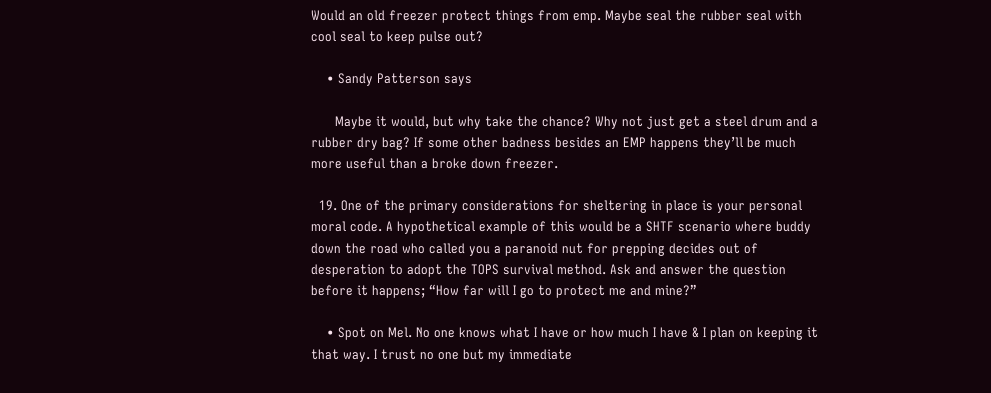Would an old freezer protect things from emp. Maybe seal the rubber seal with cool seal to keep pulse out?

    • Sandy Patterson says

      Maybe it would, but why take the chance? Why not just get a steel drum and a rubber dry bag? If some other badness besides an EMP happens they’ll be much more useful than a broke down freezer.

  19. One of the primary considerations for sheltering in place is your personal moral code. A hypothetical example of this would be a SHTF scenario where buddy down the road who called you a paranoid nut for prepping decides out of desperation to adopt the TOPS survival method. Ask and answer the question before it happens; “How far will I go to protect me and mine?”

    • Spot on Mel. No one knows what I have or how much I have & I plan on keeping it that way. I trust no one but my immediate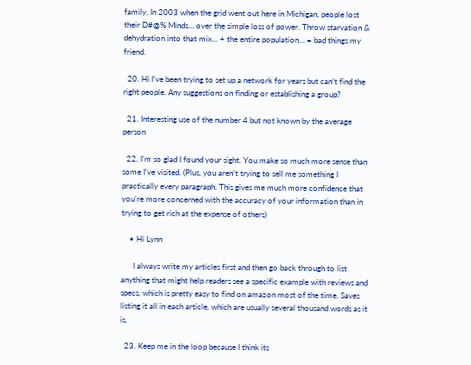family. In 2003 when the grid went out here in Michigan, people lost their D#@% Minds… over the simple loss of power. Throw starvation & dehydration into that mix… + the entire population… = bad things my friend.

  20. Hi I’ve been trying to set up a network for years but can’t find the right people. Any suggestions on finding or establishing a group?

  21. Interesting use of the number 4 but not known by the average person

  22. I’m so glad I found your sight. You make so much more sense than some I’ve visited. (Plus, you aren’t trying to sell me something I practically every paragraph. This gives me much more confidence that you’re more concerned with the accuracy of your information than in trying to get rich at the expense of others)

    • Hi Lynn

      I always write my articles first and then go back through to list anything that might help readers see a specific example with reviews and specs, which is pretty easy to find on amazon most of the time. Saves listing it all in each article, which are usually several thousand words as it is.

  23. Keep me in the loop because I think its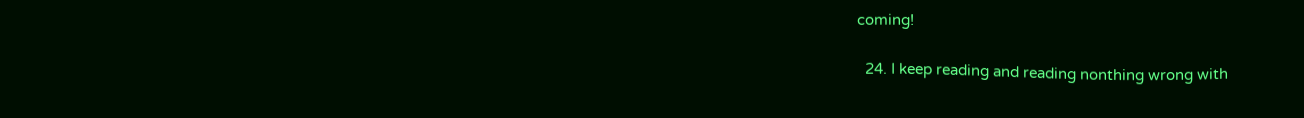coming!

  24. I keep reading and reading nonthing wrong with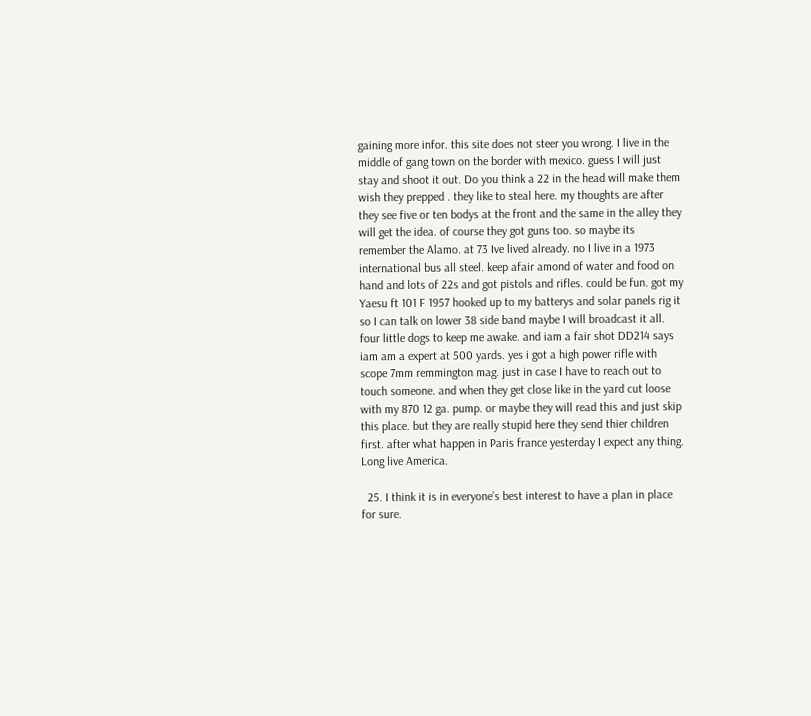gaining more infor. this site does not steer you wrong. I live in the middle of gang town on the border with mexico. guess I will just stay and shoot it out. Do you think a 22 in the head will make them wish they prepped . they like to steal here. my thoughts are after they see five or ten bodys at the front and the same in the alley they will get the idea. of course they got guns too. so maybe its remember the Alamo. at 73 Ive lived already. no I live in a 1973 international bus all steel. keep afair amond of water and food on hand and lots of 22s and got pistols and rifles. could be fun. got my Yaesu ft 101 F 1957 hooked up to my batterys and solar panels rig it so I can talk on lower 38 side band maybe I will broadcast it all. four little dogs to keep me awake. and iam a fair shot DD214 says iam am a expert at 500 yards. yes i got a high power rifle with scope 7mm remmington mag. just in case I have to reach out to touch someone. and when they get close like in the yard cut loose with my 870 12 ga. pump. or maybe they will read this and just skip this place. but they are really stupid here they send thier children first. after what happen in Paris france yesterday I expect any thing. Long live America.

  25. I think it is in everyone’s best interest to have a plan in place for sure.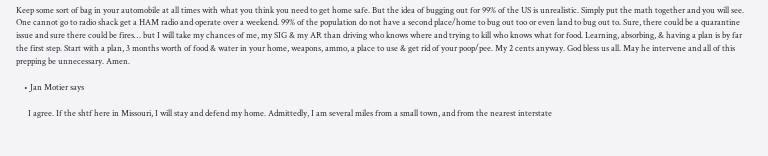Keep some sort of bag in your automobile at all times with what you think you need to get home safe. But the idea of bugging out for 99% of the US is unrealistic. Simply put the math together and you will see. One cannot go to radio shack get a HAM radio and operate over a weekend. 99% of the population do not have a second place/home to bug out too or even land to bug out to. Sure, there could be a quarantine issue and sure there could be fires… but I will take my chances of me, my SIG & my AR than driving who knows where and trying to kill who knows what for food. Learning, absorbing, & having a plan is by far the first step. Start with a plan, 3 months worth of food & water in your home, weapons, ammo, a place to use & get rid of your poop/pee. My 2 cents anyway. God bless us all. May he intervene and all of this prepping be unnecessary. Amen.

    • Jan Motier says

      I agree. If the shtf here in Missouri, I will stay and defend my home. Admittedly, I am several miles from a small town, and from the nearest interstate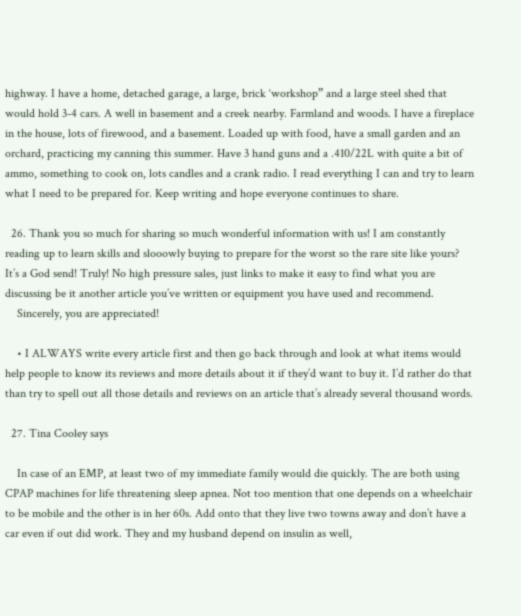highway. I have a home, detached garage, a large, brick ‘workshop” and a large steel shed that would hold 3-4 cars. A well in basement and a creek nearby. Farmland and woods. I have a fireplace in the house, lots of firewood, and a basement. Loaded up with food, have a small garden and an orchard, practicing my canning this summer. Have 3 hand guns and a .410/22L with quite a bit of ammo, something to cook on, lots candles and a crank radio. I read everything I can and try to learn what I need to be prepared for. Keep writing and hope everyone continues to share.

  26. Thank you so much for sharing so much wonderful information with us! I am constantly reading up to learn skills and slooowly buying to prepare for the worst so the rare site like yours? It’s a God send! Truly! No high pressure sales, just links to make it easy to find what you are discussing be it another article you’ve written or equipment you have used and recommend.
    Sincerely, you are appreciated!

    • I ALWAYS write every article first and then go back through and look at what items would help people to know its reviews and more details about it if they’d want to buy it. I’d rather do that than try to spell out all those details and reviews on an article that’s already several thousand words.

  27. Tina Cooley says

    In case of an EMP, at least two of my immediate family would die quickly. The are both using CPAP machines for life threatening sleep apnea. Not too mention that one depends on a wheelchair to be mobile and the other is in her 60s. Add onto that they live two towns away and don’t have a car even if out did work. They and my husband depend on insulin as well,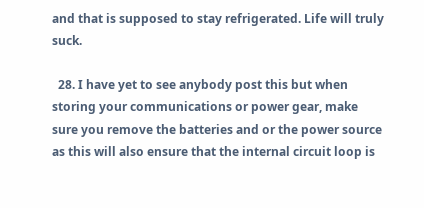and that is supposed to stay refrigerated. Life will truly suck.

  28. I have yet to see anybody post this but when storing your communications or power gear, make sure you remove the batteries and or the power source as this will also ensure that the internal circuit loop is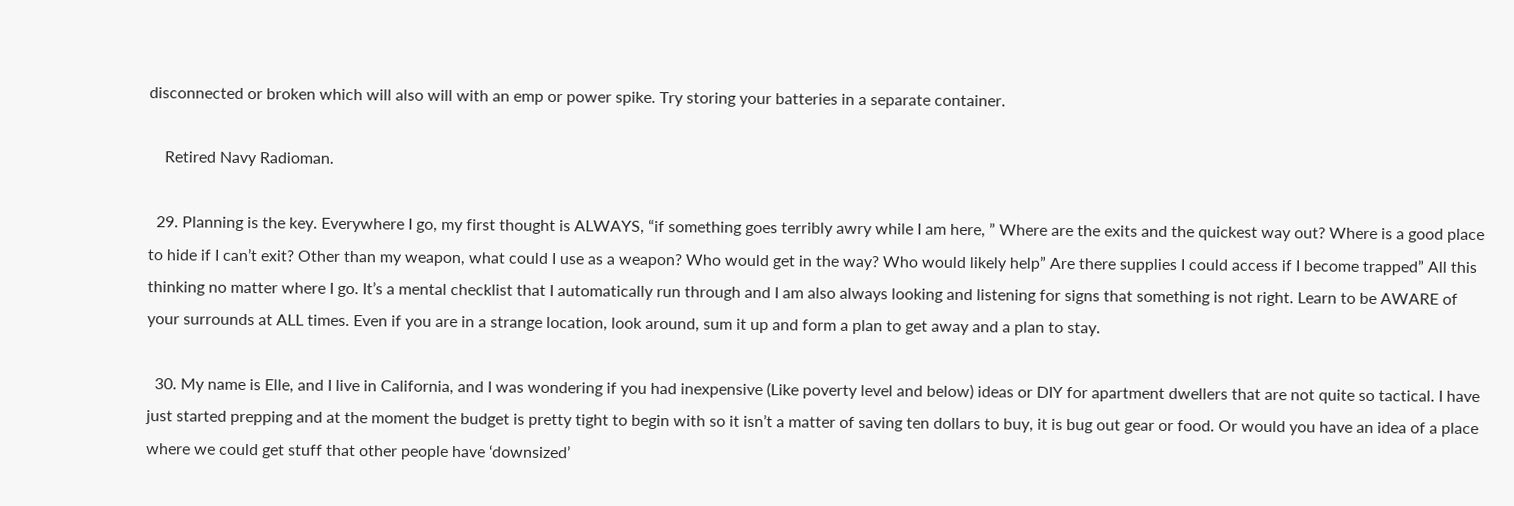disconnected or broken which will also will with an emp or power spike. Try storing your batteries in a separate container.

    Retired Navy Radioman.

  29. Planning is the key. Everywhere I go, my first thought is ALWAYS, “if something goes terribly awry while I am here, ” Where are the exits and the quickest way out? Where is a good place to hide if I can’t exit? Other than my weapon, what could I use as a weapon? Who would get in the way? Who would likely help” Are there supplies I could access if I become trapped” All this thinking no matter where I go. It’s a mental checklist that I automatically run through and I am also always looking and listening for signs that something is not right. Learn to be AWARE of your surrounds at ALL times. Even if you are in a strange location, look around, sum it up and form a plan to get away and a plan to stay.

  30. My name is Elle, and I live in California, and I was wondering if you had inexpensive (Like poverty level and below) ideas or DIY for apartment dwellers that are not quite so tactical. I have just started prepping and at the moment the budget is pretty tight to begin with so it isn’t a matter of saving ten dollars to buy, it is bug out gear or food. Or would you have an idea of a place where we could get stuff that other people have ‘downsized’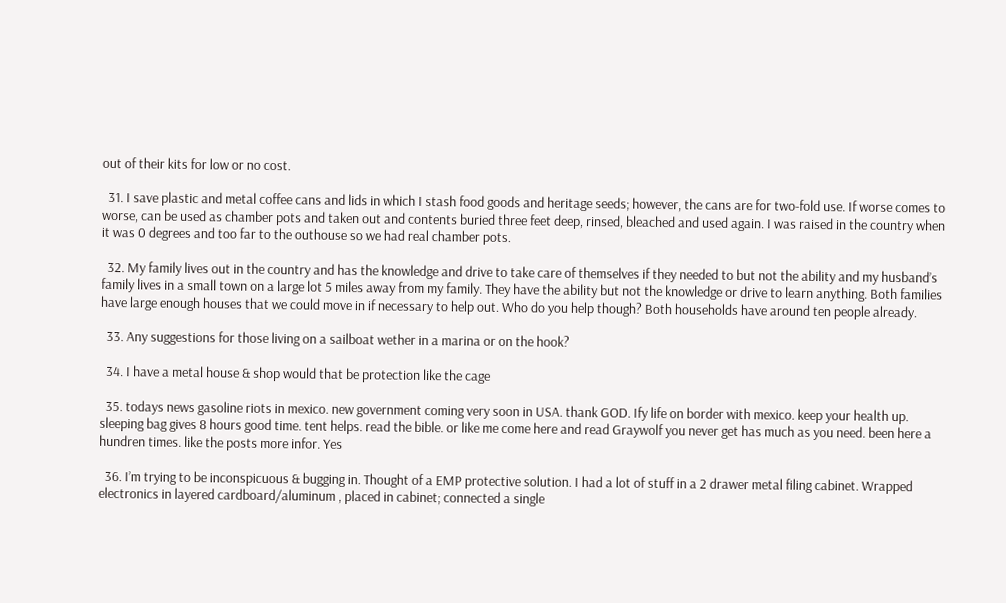out of their kits for low or no cost.

  31. I save plastic and metal coffee cans and lids in which I stash food goods and heritage seeds; however, the cans are for two-fold use. If worse comes to worse, can be used as chamber pots and taken out and contents buried three feet deep, rinsed, bleached and used again. I was raised in the country when it was 0 degrees and too far to the outhouse so we had real chamber pots.

  32. My family lives out in the country and has the knowledge and drive to take care of themselves if they needed to but not the ability and my husband’s family lives in a small town on a large lot 5 miles away from my family. They have the ability but not the knowledge or drive to learn anything. Both families have large enough houses that we could move in if necessary to help out. Who do you help though? Both households have around ten people already.

  33. Any suggestions for those living on a sailboat wether in a marina or on the hook?

  34. I have a metal house & shop would that be protection like the cage

  35. todays news gasoline riots in mexico. new government coming very soon in USA. thank GOD. Ify life on border with mexico. keep your health up. sleeping bag gives 8 hours good time. tent helps. read the bible. or like me come here and read Graywolf you never get has much as you need. been here a hundren times. like the posts more infor. Yes

  36. I’m trying to be inconspicuous & bugging in. Thought of a EMP protective solution. I had a lot of stuff in a 2 drawer metal filing cabinet. Wrapped electronics in layered cardboard/aluminum , placed in cabinet; connected a single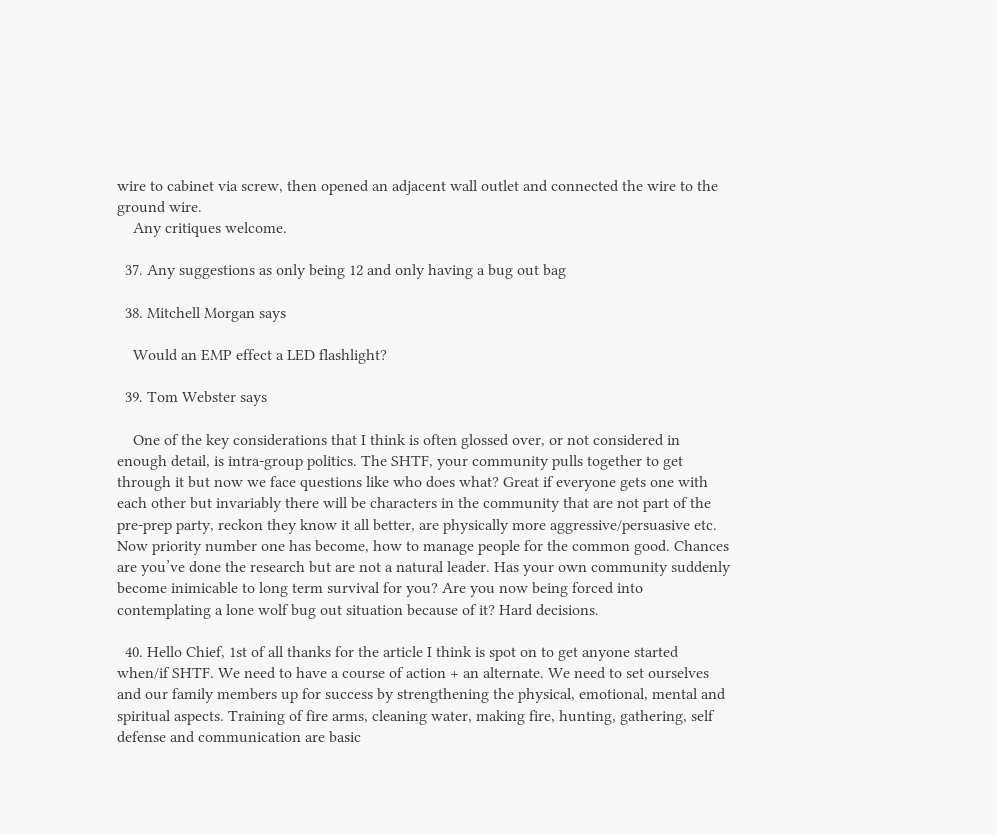wire to cabinet via screw, then opened an adjacent wall outlet and connected the wire to the ground wire.
    Any critiques welcome.

  37. Any suggestions as only being 12 and only having a bug out bag

  38. Mitchell Morgan says

    Would an EMP effect a LED flashlight?

  39. Tom Webster says

    One of the key considerations that I think is often glossed over, or not considered in enough detail, is intra-group politics. The SHTF, your community pulls together to get through it but now we face questions like who does what? Great if everyone gets one with each other but invariably there will be characters in the community that are not part of the pre-prep party, reckon they know it all better, are physically more aggressive/persuasive etc. Now priority number one has become, how to manage people for the common good. Chances are you’ve done the research but are not a natural leader. Has your own community suddenly become inimicable to long term survival for you? Are you now being forced into contemplating a lone wolf bug out situation because of it? Hard decisions.

  40. Hello Chief, 1st of all thanks for the article I think is spot on to get anyone started when/if SHTF. We need to have a course of action + an alternate. We need to set ourselves and our family members up for success by strengthening the physical, emotional, mental and spiritual aspects. Training of fire arms, cleaning water, making fire, hunting, gathering, self defense and communication are basic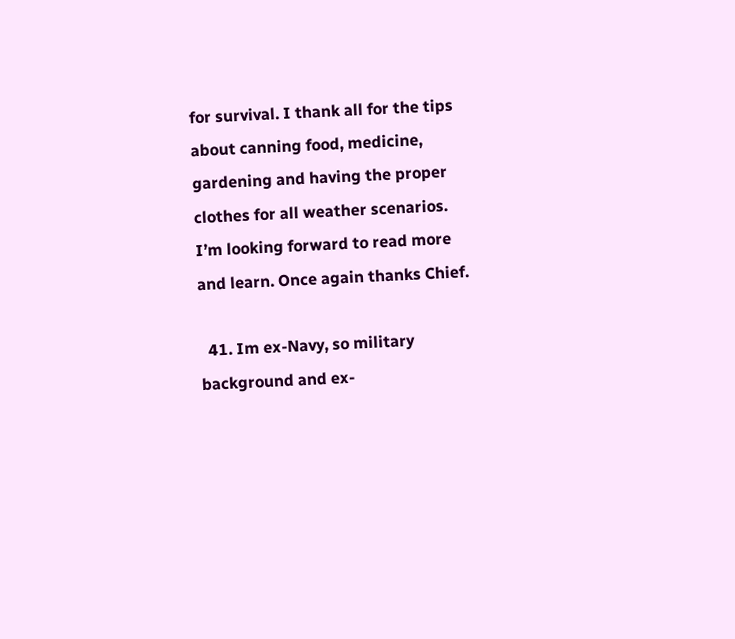for survival. I thank all for the tips about canning food, medicine, gardening and having the proper clothes for all weather scenarios. I’m looking forward to read more and learn. Once again thanks Chief.

  41. Im ex-Navy, so military background and ex-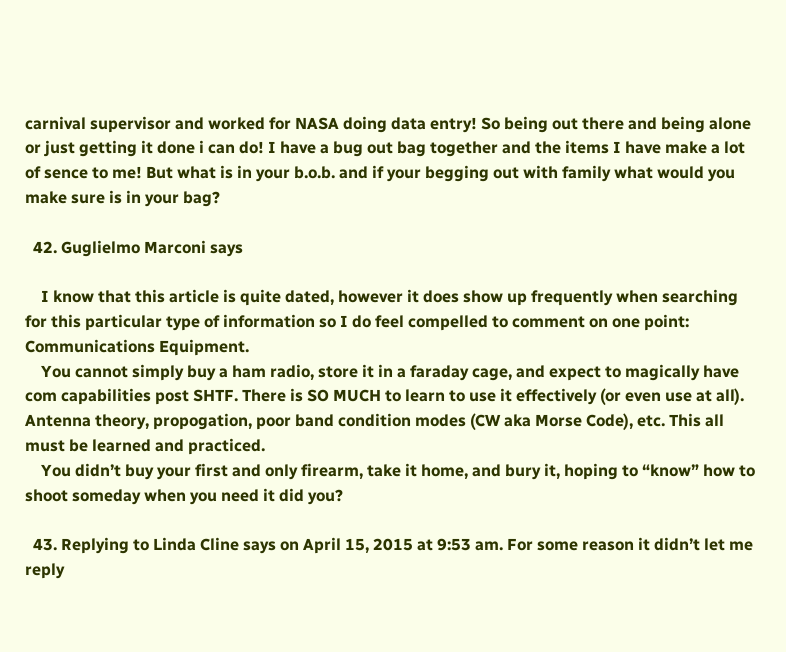carnival supervisor and worked for NASA doing data entry! So being out there and being alone or just getting it done i can do! I have a bug out bag together and the items I have make a lot of sence to me! But what is in your b.o.b. and if your begging out with family what would you make sure is in your bag?

  42. Guglielmo Marconi says

    I know that this article is quite dated, however it does show up frequently when searching for this particular type of information so I do feel compelled to comment on one point: Communications Equipment.
    You cannot simply buy a ham radio, store it in a faraday cage, and expect to magically have com capabilities post SHTF. There is SO MUCH to learn to use it effectively (or even use at all). Antenna theory, propogation, poor band condition modes (CW aka Morse Code), etc. This all must be learned and practiced.
    You didn’t buy your first and only firearm, take it home, and bury it, hoping to “know” how to shoot someday when you need it did you?

  43. Replying to Linda Cline says on April 15, 2015 at 9:53 am. For some reason it didn’t let me reply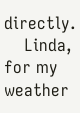directly.
    Linda, for my weather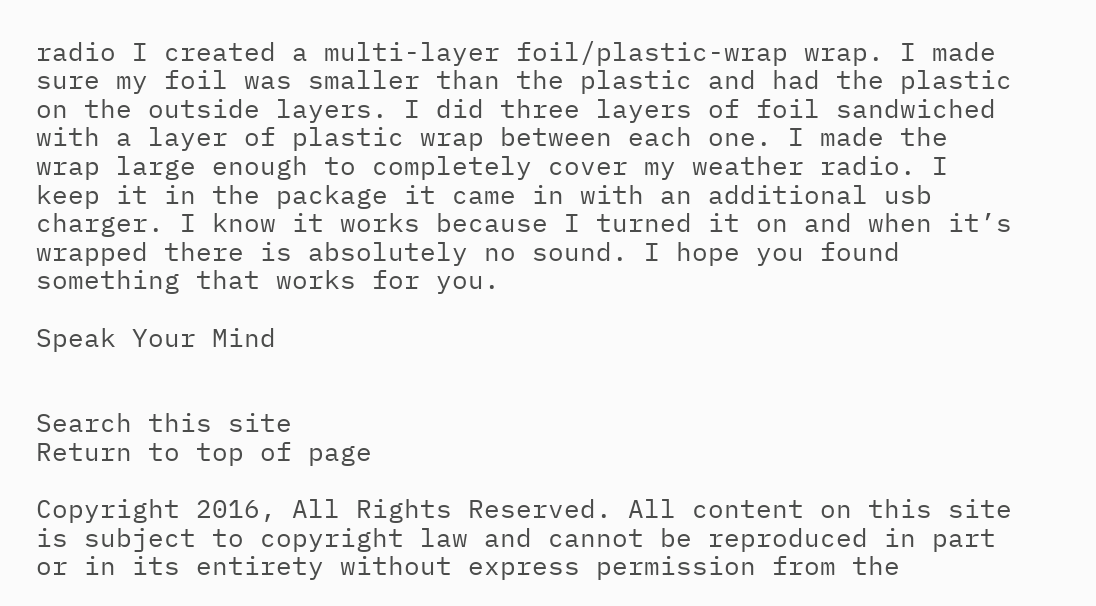radio I created a multi-layer foil/plastic-wrap wrap. I made sure my foil was smaller than the plastic and had the plastic on the outside layers. I did three layers of foil sandwiched with a layer of plastic wrap between each one. I made the wrap large enough to completely cover my weather radio. I keep it in the package it came in with an additional usb charger. I know it works because I turned it on and when it’s wrapped there is absolutely no sound. I hope you found something that works for you.

Speak Your Mind


Search this site
Return to top of page

Copyright 2016, All Rights Reserved. All content on this site is subject to copyright law and cannot be reproduced in part or in its entirety without express permission from the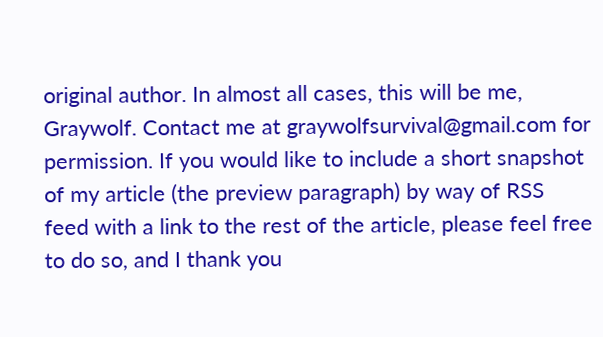original author. In almost all cases, this will be me, Graywolf. Contact me at graywolfsurvival@gmail.com for permission. If you would like to include a short snapshot of my article (the preview paragraph) by way of RSS feed with a link to the rest of the article, please feel free to do so, and I thank you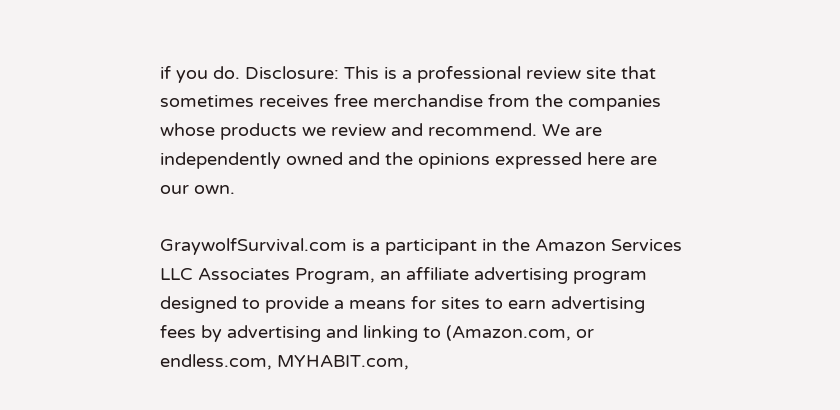if you do. Disclosure: This is a professional review site that sometimes receives free merchandise from the companies whose products we review and recommend. We are independently owned and the opinions expressed here are our own.

GraywolfSurvival.com is a participant in the Amazon Services LLC Associates Program, an affiliate advertising program designed to provide a means for sites to earn advertising fees by advertising and linking to (Amazon.com, or endless.com, MYHABIT.com,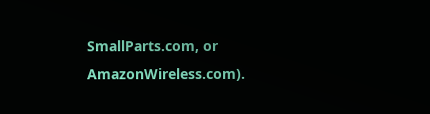SmallParts.com, or AmazonWireless.com).